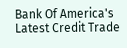Bank Of America's Latest Credit Trade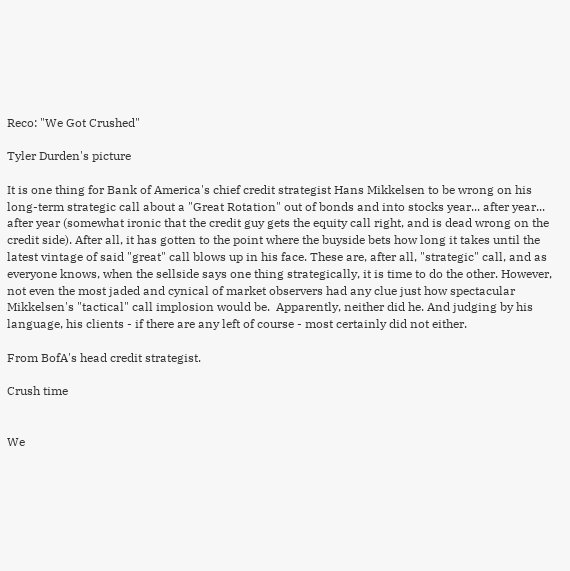Reco: "We Got Crushed"

Tyler Durden's picture

It is one thing for Bank of America's chief credit strategist Hans Mikkelsen to be wrong on his long-term strategic call about a "Great Rotation" out of bonds and into stocks year... after year... after year (somewhat ironic that the credit guy gets the equity call right, and is dead wrong on the credit side). After all, it has gotten to the point where the buyside bets how long it takes until the latest vintage of said "great" call blows up in his face. These are, after all, "strategic" call, and as everyone knows, when the sellside says one thing strategically, it is time to do the other. However, not even the most jaded and cynical of market observers had any clue just how spectacular Mikkelsen's "tactical" call implosion would be.  Apparently, neither did he. And judging by his language, his clients - if there are any left of course - most certainly did not either.

From BofA's head credit strategist.

Crush time


We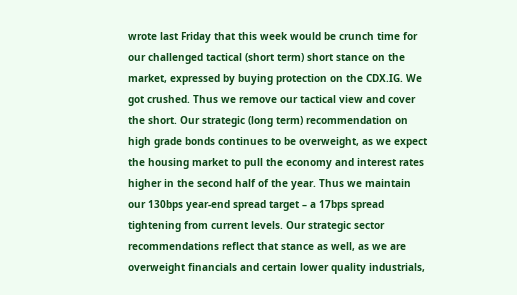wrote last Friday that this week would be crunch time for our challenged tactical (short term) short stance on the market, expressed by buying protection on the CDX.IG. We got crushed. Thus we remove our tactical view and cover the short. Our strategic (long term) recommendation on high grade bonds continues to be overweight, as we expect the housing market to pull the economy and interest rates higher in the second half of the year. Thus we maintain our 130bps year-end spread target – a 17bps spread tightening from current levels. Our strategic sector recommendations reflect that stance as well, as we are overweight financials and certain lower quality industrials,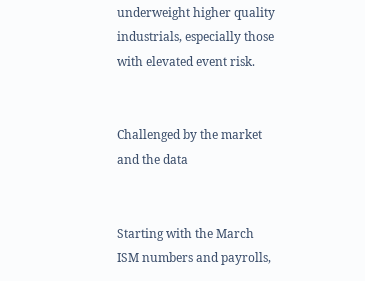underweight higher quality industrials, especially those with elevated event risk.


Challenged by the market and the data


Starting with the March ISM numbers and payrolls,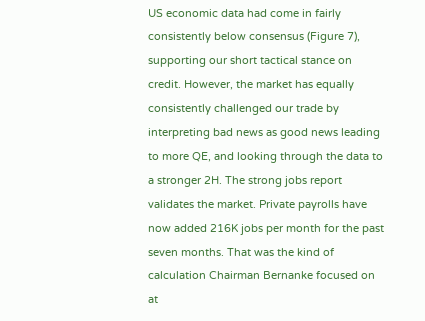US economic data had come in fairly consistently below consensus (Figure 7), supporting our short tactical stance on credit. However, the market has equally consistently challenged our trade by interpreting bad news as good news leading to more QE, and looking through the data to a stronger 2H. The strong jobs report validates the market. Private payrolls have now added 216K jobs per month for the past seven months. That was the kind of calculation Chairman Bernanke focused on at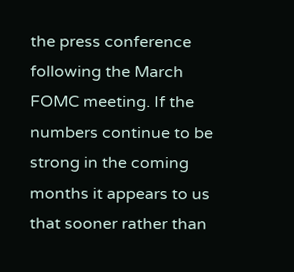the press conference following the March FOMC meeting. If the numbers continue to be strong in the coming months it appears to us that sooner rather than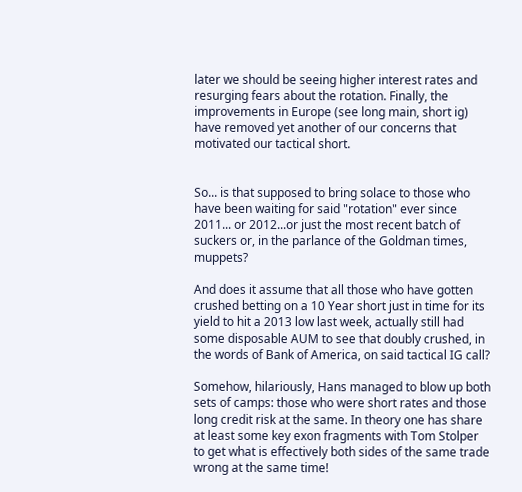later we should be seeing higher interest rates and resurging fears about the rotation. Finally, the improvements in Europe (see long main, short ig) have removed yet another of our concerns that motivated our tactical short.


So... is that supposed to bring solace to those who have been waiting for said "rotation" ever since 2011... or 2012...or just the most recent batch of suckers or, in the parlance of the Goldman times, muppets?

And does it assume that all those who have gotten crushed betting on a 10 Year short just in time for its yield to hit a 2013 low last week, actually still had some disposable AUM to see that doubly crushed, in the words of Bank of America, on said tactical IG call?

Somehow, hilariously, Hans managed to blow up both sets of camps: those who were short rates and those long credit risk at the same. In theory one has share at least some key exon fragments with Tom Stolper to get what is effectively both sides of the same trade wrong at the same time!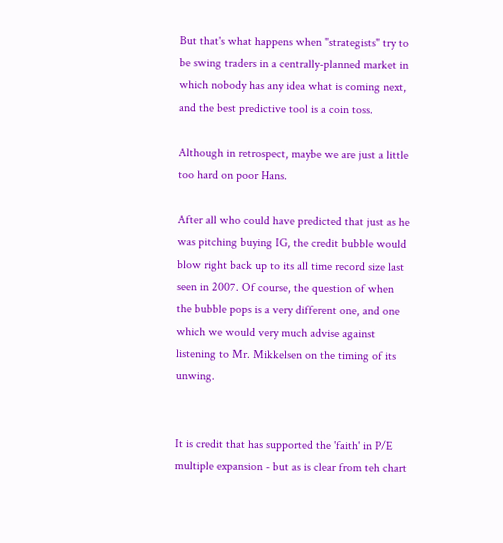But that's what happens when "strategists" try to be swing traders in a centrally-planned market in which nobody has any idea what is coming next, and the best predictive tool is a coin toss.

Although in retrospect, maybe we are just a little too hard on poor Hans.

After all who could have predicted that just as he was pitching buying IG, the credit bubble would blow right back up to its all time record size last seen in 2007. Of course, the question of when the bubble pops is a very different one, and one which we would very much advise against listening to Mr. Mikkelsen on the timing of its unwing.


It is credit that has supported the 'faith' in P/E multiple expansion - but as is clear from teh chart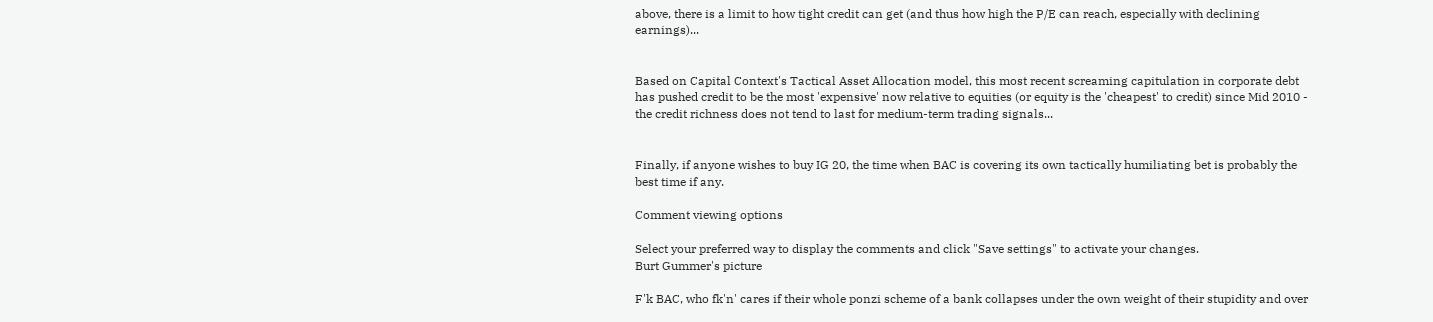above, there is a limit to how tight credit can get (and thus how high the P/E can reach, especially with declining earnings)...


Based on Capital Context's Tactical Asset Allocation model, this most recent screaming capitulation in corporate debt has pushed credit to be the most 'expensive' now relative to equities (or equity is the 'cheapest' to credit) since Mid 2010 - the credit richness does not tend to last for medium-term trading signals...


Finally, if anyone wishes to buy IG 20, the time when BAC is covering its own tactically humiliating bet is probably the best time if any.

Comment viewing options

Select your preferred way to display the comments and click "Save settings" to activate your changes.
Burt Gummer's picture

F'k BAC, who fk'n' cares if their whole ponzi scheme of a bank collapses under the own weight of their stupidity and over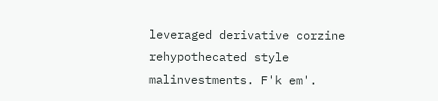leveraged derivative corzine rehypothecated style malinvestments. F'k em'.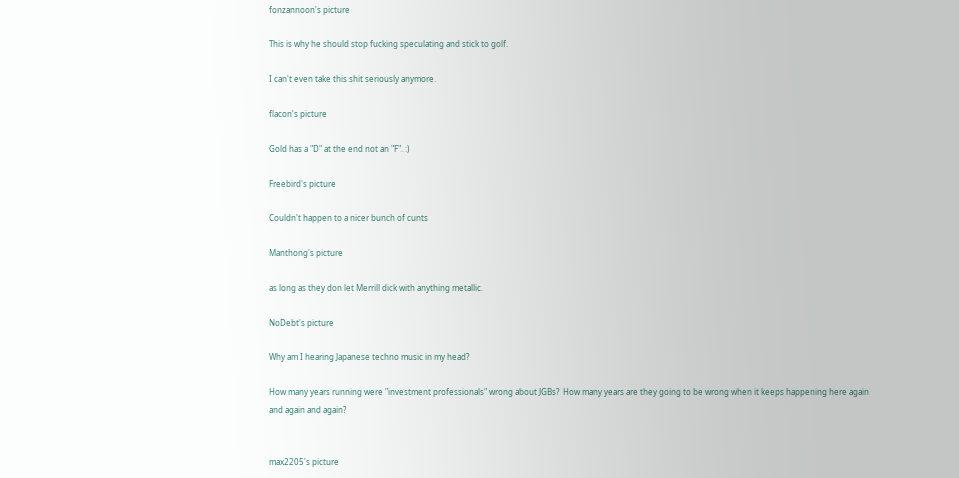fonzannoon's picture

This is why he should stop fucking speculating and stick to golf.

I can't even take this shit seriously anymore.

flacon's picture

Gold has a "D" at the end not an "F". :)

Freebird's picture

Couldn't happen to a nicer bunch of cunts

Manthong's picture

as long as they don let Merrill dick with anything metallic.

NoDebt's picture

Why am I hearing Japanese techno music in my head?

How many years running were "investment professionals" wrong about JGBs?  How many years are they going to be wrong when it keeps happening here again and again and again?


max2205's picture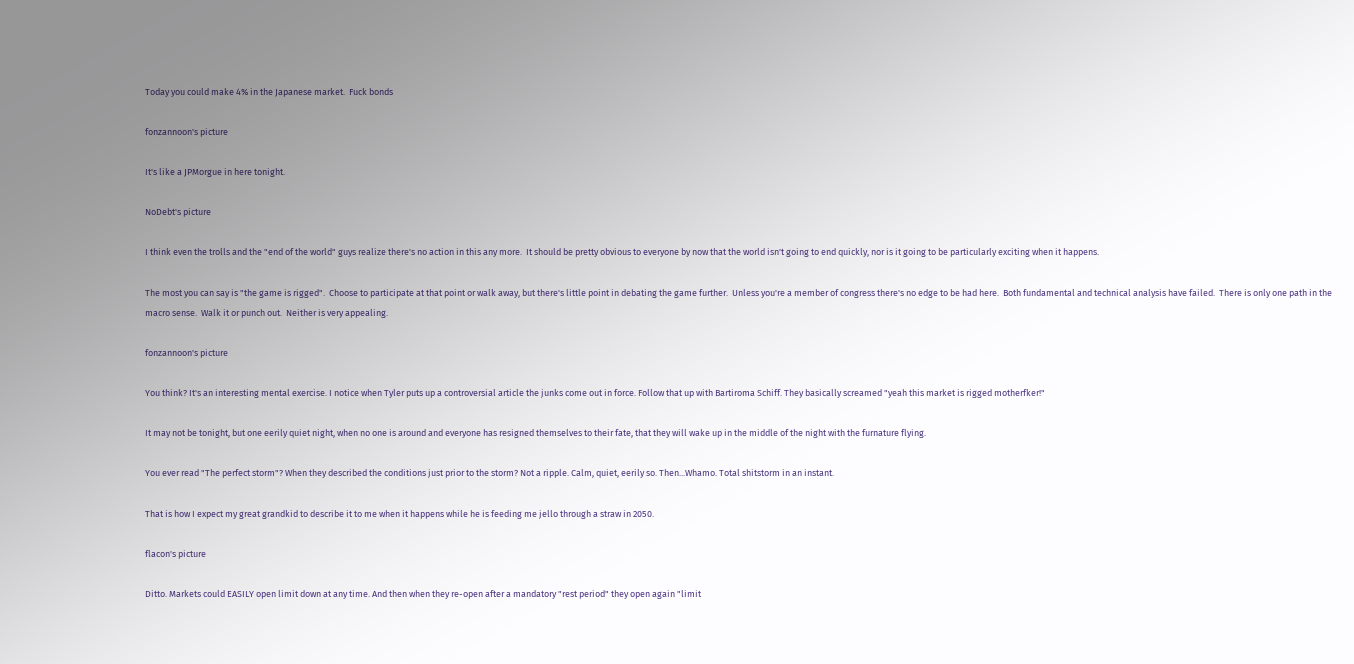Today you could make 4% in the Japanese market.  Fuck bonds

fonzannoon's picture

It's like a JPMorgue in here tonight.

NoDebt's picture

I think even the trolls and the "end of the world" guys realize there's no action in this any more.  It should be pretty obvious to everyone by now that the world isn't going to end quickly, nor is it going to be particularly exciting when it happens.

The most you can say is "the game is rigged".  Choose to participate at that point or walk away, but there's little point in debating the game further.  Unless you're a member of congress there's no edge to be had here.  Both fundamental and technical analysis have failed.  There is only one path in the macro sense.  Walk it or punch out.  Neither is very appealing.

fonzannoon's picture

You think? It's an interesting mental exercise. I notice when Tyler puts up a controversial article the junks come out in force. Follow that up with Bartiroma Schiff. They basically screamed "yeah this market is rigged motherfker!"

It may not be tonight, but one eerily quiet night, when no one is around and everyone has resigned themselves to their fate, that they will wake up in the middle of the night with the furnature flying.

You ever read "The perfect storm"? When they described the conditions just prior to the storm? Not a ripple. Calm, quiet, eerily so. Then...Whamo. Total shitstorm in an instant.

That is how I expect my great grandkid to describe it to me when it happens while he is feeding me jello through a straw in 2050.

flacon's picture

Ditto. Markets could EASILY open limit down at any time. And then when they re-open after a mandatory "rest period" they open again "limit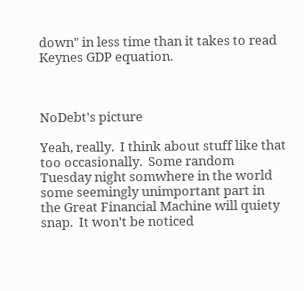down" in less time than it takes to read Keynes GDP equation.



NoDebt's picture

Yeah, really.  I think about stuff like that too occasionally.  Some random Tuesday night somwhere in the world some seemingly unimportant part in the Great Financial Machine will quiety snap.  It won't be noticed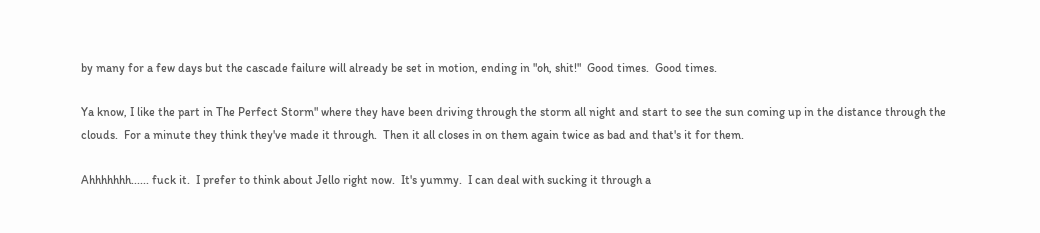by many for a few days but the cascade failure will already be set in motion, ending in "oh, shit!"  Good times.  Good times.

Ya know, I like the part in The Perfect Storm" where they have been driving through the storm all night and start to see the sun coming up in the distance through the clouds.  For a minute they think they've made it through.  Then it all closes in on them again twice as bad and that's it for them.

Ahhhhhhh...... fuck it.  I prefer to think about Jello right now.  It's yummy.  I can deal with sucking it through a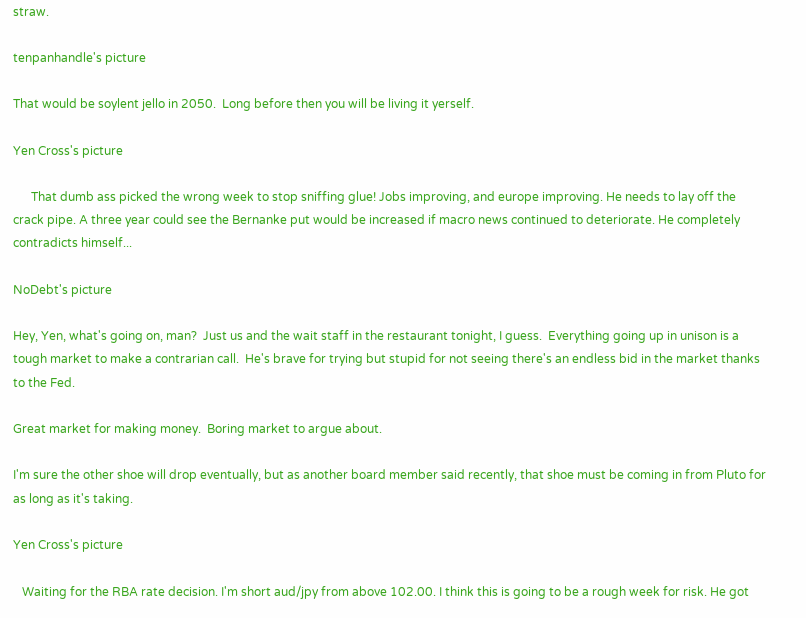straw.

tenpanhandle's picture

That would be soylent jello in 2050.  Long before then you will be living it yerself.

Yen Cross's picture

      That dumb ass picked the wrong week to stop sniffing glue! Jobs improving, and europe improving. He needs to lay off the crack pipe. A three year could see the Bernanke put would be increased if macro news continued to deteriorate. He completely contradicts himself...

NoDebt's picture

Hey, Yen, what's going on, man?  Just us and the wait staff in the restaurant tonight, I guess.  Everything going up in unison is a tough market to make a contrarian call.  He's brave for trying but stupid for not seeing there's an endless bid in the market thanks to the Fed.

Great market for making money.  Boring market to argue about.

I'm sure the other shoe will drop eventually, but as another board member said recently, that shoe must be coming in from Pluto for as long as it's taking.

Yen Cross's picture

   Waiting for the RBA rate decision. I'm short aud/jpy from above 102.00. I think this is going to be a rough week for risk. He got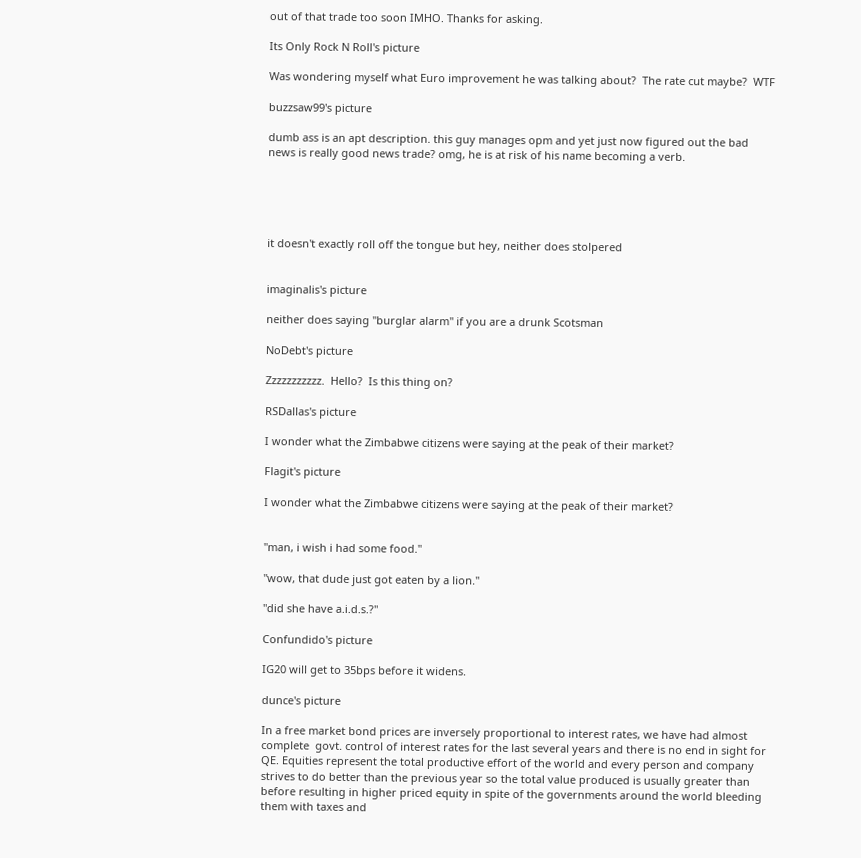out of that trade too soon IMHO. Thanks for asking.

Its Only Rock N Roll's picture

Was wondering myself what Euro improvement he was talking about?  The rate cut maybe?  WTF

buzzsaw99's picture

dumb ass is an apt description. this guy manages opm and yet just now figured out the bad news is really good news trade? omg, he is at risk of his name becoming a verb.





it doesn't exactly roll off the tongue but hey, neither does stolpered


imaginalis's picture

neither does saying "burglar alarm" if you are a drunk Scotsman

NoDebt's picture

Zzzzzzzzzzz.  Hello?  Is this thing on?

RSDallas's picture

I wonder what the Zimbabwe citizens were saying at the peak of their market?

Flagit's picture

I wonder what the Zimbabwe citizens were saying at the peak of their market?


"man, i wish i had some food."

"wow, that dude just got eaten by a lion."

"did she have a.i.d.s.?"

Confundido's picture

IG20 will get to 35bps before it widens.

dunce's picture

In a free market bond prices are inversely proportional to interest rates, we have had almost complete  govt. control of interest rates for the last several years and there is no end in sight for QE. Equities represent the total productive effort of the world and every person and company strives to do better than the previous year so the total value produced is usually greater than before resulting in higher priced equity in spite of the governments around the world bleeding them with taxes and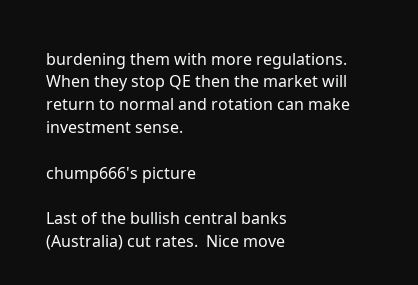burdening them with more regulations. When they stop QE then the market will return to normal and rotation can make investment sense.

chump666's picture

Last of the bullish central banks (Australia) cut rates.  Nice move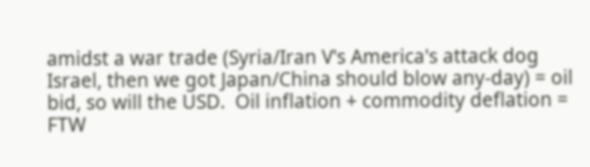amidst a war trade (Syria/Iran V's America's attack dog Israel, then we got Japan/China should blow any-day) = oil bid, so will the USD.  Oil inflation + commodity deflation = FTW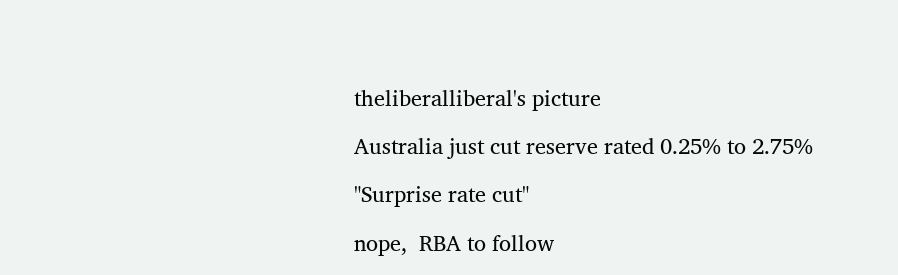theliberalliberal's picture

Australia just cut reserve rated 0.25% to 2.75%

"Surprise rate cut"

nope,  RBA to follow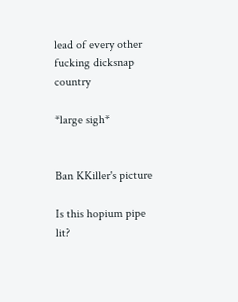lead of every other fucking dicksnap country

*large sigh*


Ban KKiller's picture

Is this hopium pipe lit?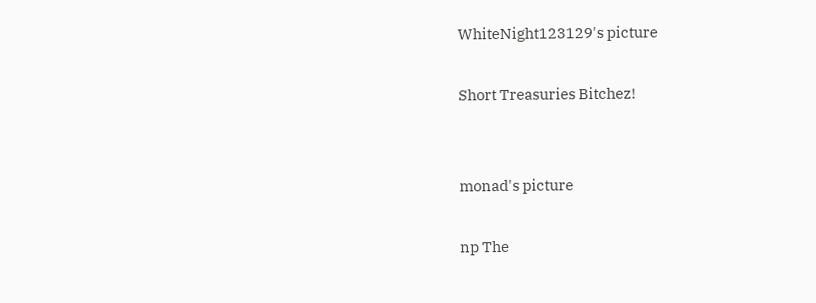WhiteNight123129's picture

Short Treasuries Bitchez!


monad's picture

np The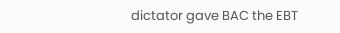dictator gave BAC the EBT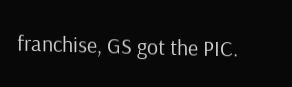franchise, GS got the PIC.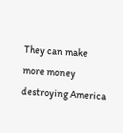They can make more money destroying America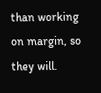than working on margin, so they will.